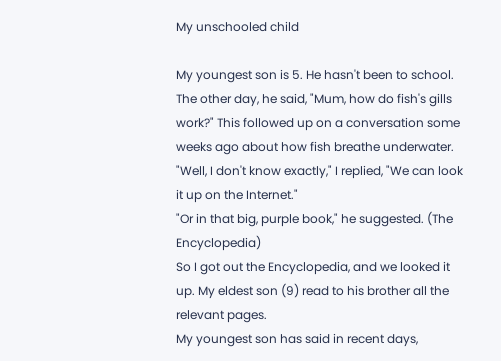My unschooled child

My youngest son is 5. He hasn't been to school. The other day, he said, "Mum, how do fish's gills work?" This followed up on a conversation some weeks ago about how fish breathe underwater. "Well, I don't know exactly," I replied, "We can look it up on the Internet."
"Or in that big, purple book," he suggested. (The Encyclopedia)
So I got out the Encyclopedia, and we looked it up. My eldest son (9) read to his brother all the relevant pages.
My youngest son has said in recent days,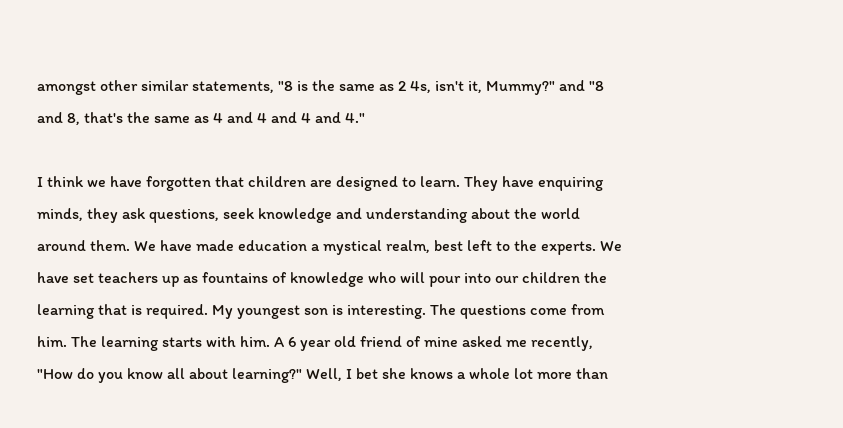amongst other similar statements, "8 is the same as 2 4s, isn't it, Mummy?" and "8 and 8, that's the same as 4 and 4 and 4 and 4."

I think we have forgotten that children are designed to learn. They have enquiring minds, they ask questions, seek knowledge and understanding about the world around them. We have made education a mystical realm, best left to the experts. We have set teachers up as fountains of knowledge who will pour into our children the learning that is required. My youngest son is interesting. The questions come from him. The learning starts with him. A 6 year old friend of mine asked me recently, "How do you know all about learning?" Well, I bet she knows a whole lot more than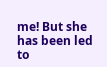me! But she has been led to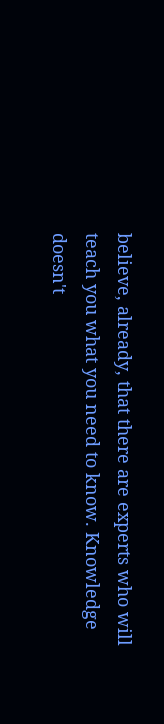believe, already, that there are experts who will teach you what you need to know. Knowledge doesn't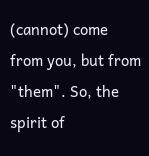(cannot) come from you, but from "them". So, the spirit of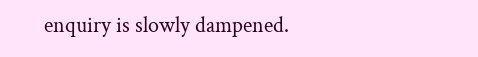enquiry is slowly dampened.